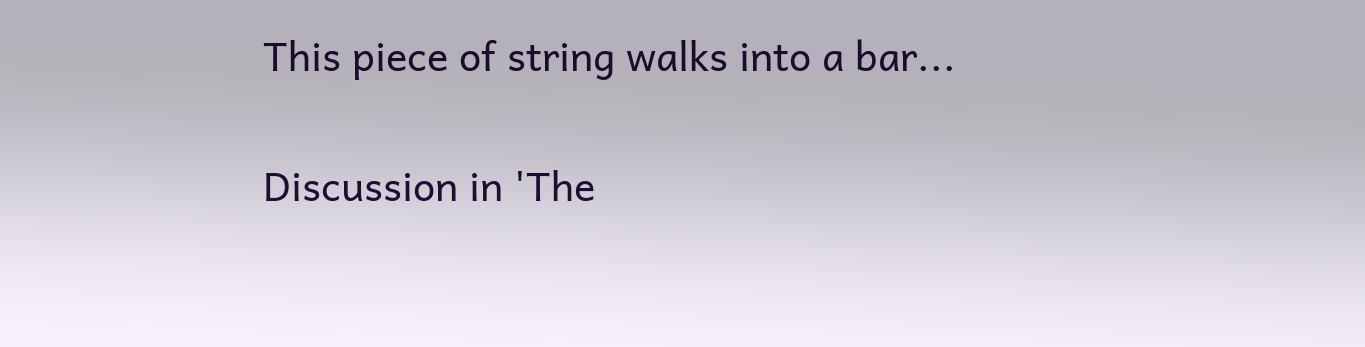This piece of string walks into a bar...

Discussion in 'The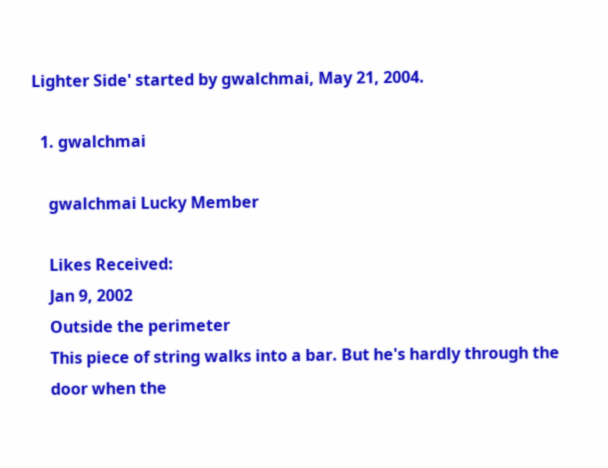Lighter Side' started by gwalchmai, May 21, 2004.

  1. gwalchmai

    gwalchmai Lucky Member

    Likes Received:
    Jan 9, 2002
    Outside the perimeter
    This piece of string walks into a bar. But he's hardly through the
    door when the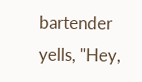bartender yells, "Hey,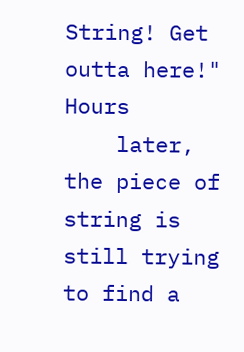String! Get outta here!" Hours
    later, the piece of string is still trying to find a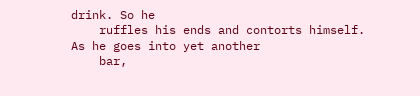drink. So he
    ruffles his ends and contorts himself. As he goes into yet another
    bar,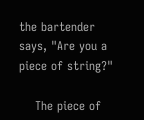the bartender says, "Are you a piece of string?"

    The piece of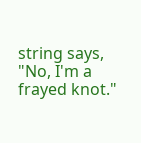string says, "No, I'm a frayed knot."